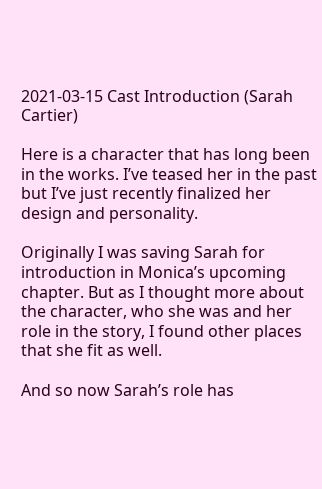2021-03-15 Cast Introduction (Sarah Cartier)

Here is a character that has long been in the works. I’ve teased her in the past but I’ve just recently finalized her design and personality.

Originally I was saving Sarah for introduction in Monica’s upcoming chapter. But as I thought more about the character, who she was and her role in the story, I found other places that she fit as well.

And so now Sarah’s role has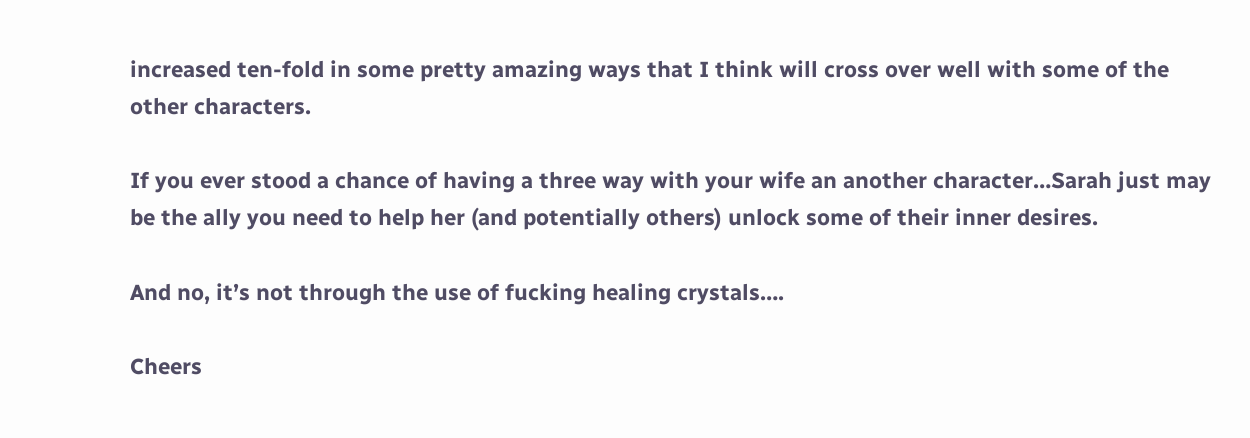increased ten-fold in some pretty amazing ways that I think will cross over well with some of the other characters.

If you ever stood a chance of having a three way with your wife an another character…Sarah just may be the ally you need to help her (and potentially others) unlock some of their inner desires.

And no, it’s not through the use of fucking healing crystals….

Cheers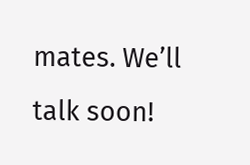mates. We’ll talk soon!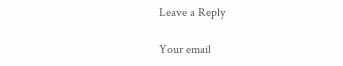Leave a Reply

Your email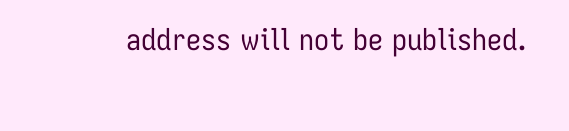address will not be published.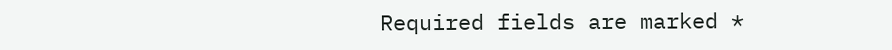Required fields are marked *